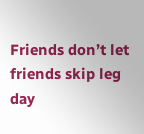Friends don’t let friends skip leg day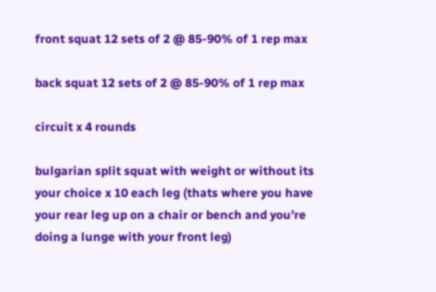front squat 12 sets of 2 @ 85-90% of 1 rep max

back squat 12 sets of 2 @ 85-90% of 1 rep max

circuit x 4 rounds

bulgarian split squat with weight or without its your choice x 10 each leg (thats where you have your rear leg up on a chair or bench and you’re doing a lunge with your front leg)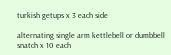turkish getups x 3 each side

alternating single arm kettlebell or dumbbell snatch x 10 each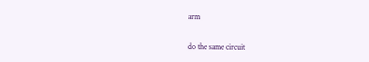arm


do the same circuit